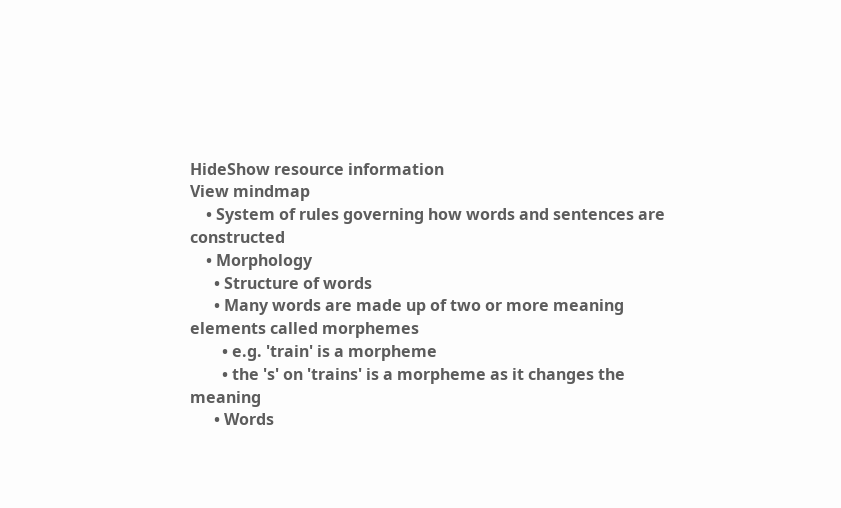HideShow resource information
View mindmap
    • System of rules governing how words and sentences are constructed
    • Morphology
      • Structure of words
      • Many words are made up of two or more meaning elements called morphemes
        • e.g. 'train' is a morpheme
        • the 's' on 'trains' is a morpheme as it changes the meaning
      • Words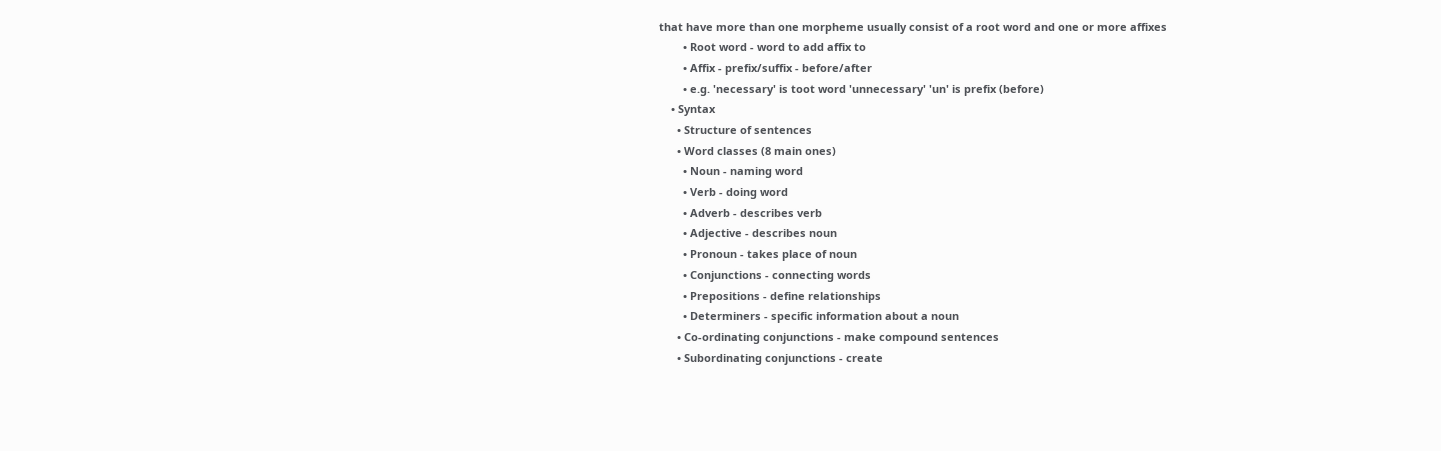that have more than one morpheme usually consist of a root word and one or more affixes
        • Root word - word to add affix to
        • Affix - prefix/suffix - before/after
        • e.g. 'necessary' is toot word 'unnecessary' 'un' is prefix (before)
    • Syntax
      • Structure of sentences
      • Word classes (8 main ones)
        • Noun - naming word
        • Verb - doing word
        • Adverb - describes verb
        • Adjective - describes noun
        • Pronoun - takes place of noun
        • Conjunctions - connecting words
        • Prepositions - define relationships
        • Determiners - specific information about a noun
      • Co-ordinating conjunctions - make compound sentences
      • Subordinating conjunctions - create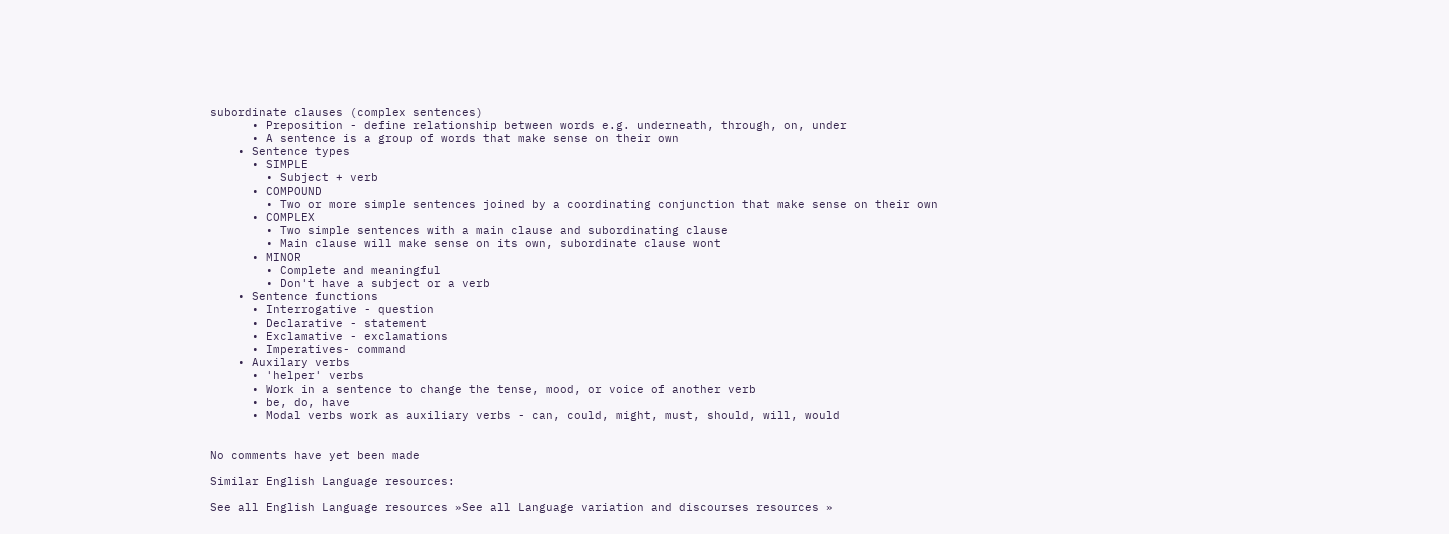subordinate clauses (complex sentences)
      • Preposition - define relationship between words e.g. underneath, through, on, under
      • A sentence is a group of words that make sense on their own
    • Sentence types
      • SIMPLE
        • Subject + verb
      • COMPOUND
        • Two or more simple sentences joined by a coordinating conjunction that make sense on their own
      • COMPLEX
        • Two simple sentences with a main clause and subordinating clause
        • Main clause will make sense on its own, subordinate clause wont
      • MINOR
        • Complete and meaningful
        • Don't have a subject or a verb
    • Sentence functions
      • Interrogative - question
      • Declarative - statement
      • Exclamative - exclamations
      • Imperatives- command
    • Auxilary verbs
      • 'helper' verbs
      • Work in a sentence to change the tense, mood, or voice of another verb
      • be, do, have
      • Modal verbs work as auxiliary verbs - can, could, might, must, should, will, would


No comments have yet been made

Similar English Language resources:

See all English Language resources »See all Language variation and discourses resources »